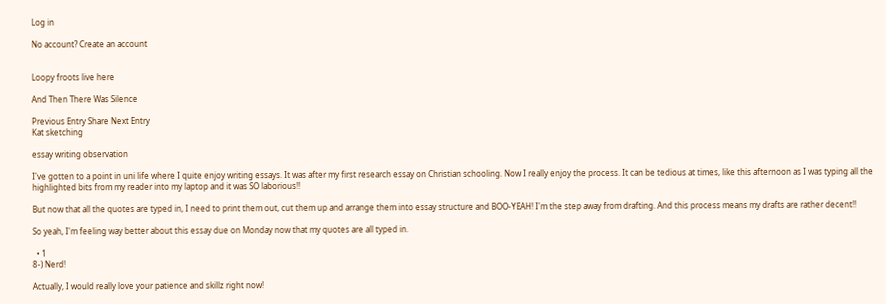Log in

No account? Create an account


Loopy froots live here

And Then There Was Silence

Previous Entry Share Next Entry
Kat sketching

essay writing observation

I've gotten to a point in uni life where I quite enjoy writing essays. It was after my first research essay on Christian schooling. Now I really enjoy the process. It can be tedious at times, like this afternoon as I was typing all the highlighted bits from my reader into my laptop and it was SO laborious!!

But now that all the quotes are typed in, I need to print them out, cut them up and arrange them into essay structure and BOO-YEAH! I'm the step away from drafting. And this process means my drafts are rather decent!!

So yeah, I'm feeling way better about this essay due on Monday now that my quotes are all typed in.

  • 1
8-) Nerd!

Actually, I would really love your patience and skillz right now!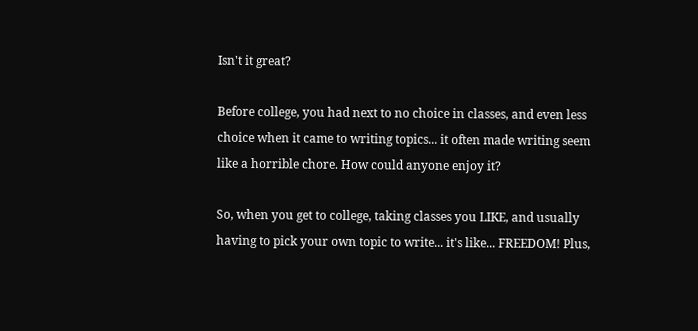Isn't it great?

Before college, you had next to no choice in classes, and even less choice when it came to writing topics... it often made writing seem like a horrible chore. How could anyone enjoy it?

So, when you get to college, taking classes you LIKE, and usually having to pick your own topic to write... it's like... FREEDOM! Plus,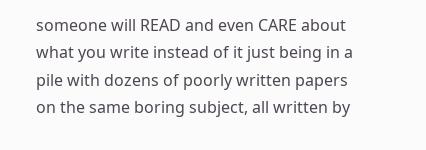someone will READ and even CARE about what you write instead of it just being in a pile with dozens of poorly written papers on the same boring subject, all written by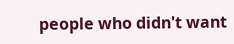people who didn't want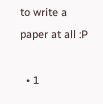to write a paper at all :P

  • 1